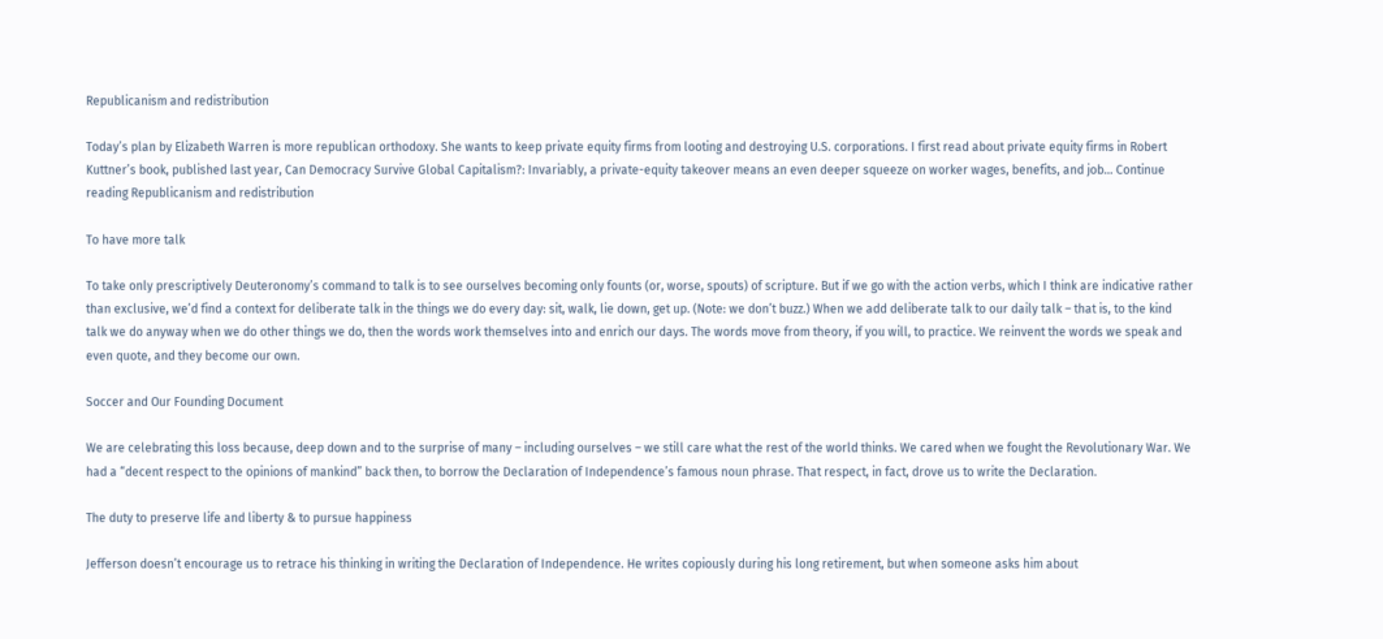Republicanism and redistribution

Today’s plan by Elizabeth Warren is more republican orthodoxy. She wants to keep private equity firms from looting and destroying U.S. corporations. I first read about private equity firms in Robert Kuttner’s book, published last year, Can Democracy Survive Global Capitalism?: Invariably, a private-equity takeover means an even deeper squeeze on worker wages, benefits, and job… Continue reading Republicanism and redistribution

To have more talk

To take only prescriptively Deuteronomy’s command to talk is to see ourselves becoming only founts (or, worse, spouts) of scripture. But if we go with the action verbs, which I think are indicative rather than exclusive, we’d find a context for deliberate talk in the things we do every day: sit, walk, lie down, get up. (Note: we don’t buzz.) When we add deliberate talk to our daily talk – that is, to the kind talk we do anyway when we do other things we do, then the words work themselves into and enrich our days. The words move from theory, if you will, to practice. We reinvent the words we speak and even quote, and they become our own.

Soccer and Our Founding Document

We are celebrating this loss because, deep down and to the surprise of many – including ourselves – we still care what the rest of the world thinks. We cared when we fought the Revolutionary War. We had a “decent respect to the opinions of mankind” back then, to borrow the Declaration of Independence’s famous noun phrase. That respect, in fact, drove us to write the Declaration.

The duty to preserve life and liberty & to pursue happiness

Jefferson doesn’t encourage us to retrace his thinking in writing the Declaration of Independence. He writes copiously during his long retirement, but when someone asks him about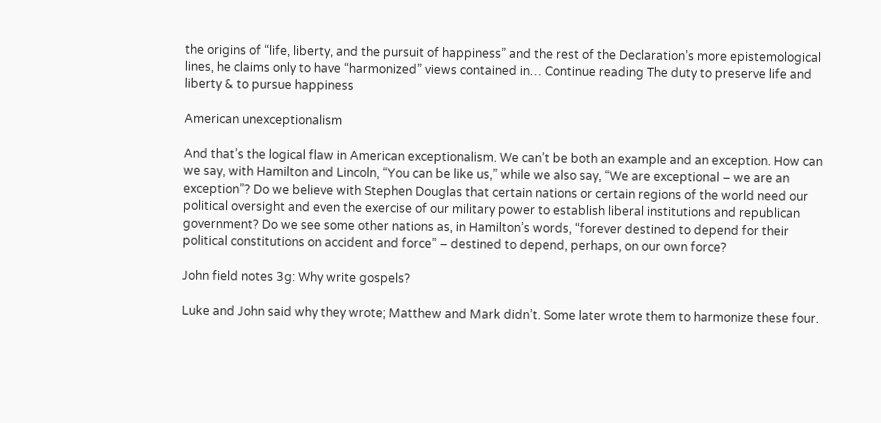the origins of “life, liberty, and the pursuit of happiness” and the rest of the Declaration’s more epistemological lines, he claims only to have “harmonized” views contained in… Continue reading The duty to preserve life and liberty & to pursue happiness

American unexceptionalism

And that’s the logical flaw in American exceptionalism. We can’t be both an example and an exception. How can we say, with Hamilton and Lincoln, “You can be like us,” while we also say, “We are exceptional – we are an exception”? Do we believe with Stephen Douglas that certain nations or certain regions of the world need our political oversight and even the exercise of our military power to establish liberal institutions and republican government? Do we see some other nations as, in Hamilton’s words, “forever destined to depend for their political constitutions on accident and force” – destined to depend, perhaps, on our own force?

John field notes 3g: Why write gospels?

Luke and John said why they wrote; Matthew and Mark didn’t. Some later wrote them to harmonize these four.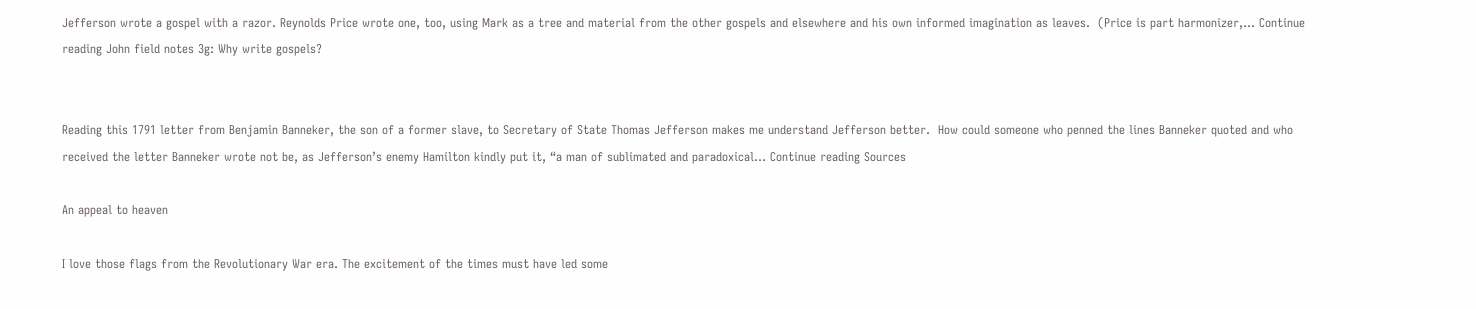Jefferson wrote a gospel with a razor. Reynolds Price wrote one, too, using Mark as a tree and material from the other gospels and elsewhere and his own informed imagination as leaves.  (Price is part harmonizer,… Continue reading John field notes 3g: Why write gospels?


Reading this 1791 letter from Benjamin Banneker, the son of a former slave, to Secretary of State Thomas Jefferson makes me understand Jefferson better.  How could someone who penned the lines Banneker quoted and who received the letter Banneker wrote not be, as Jefferson’s enemy Hamilton kindly put it, “a man of sublimated and paradoxical… Continue reading Sources

An appeal to heaven

I love those flags from the Revolutionary War era. The excitement of the times must have led some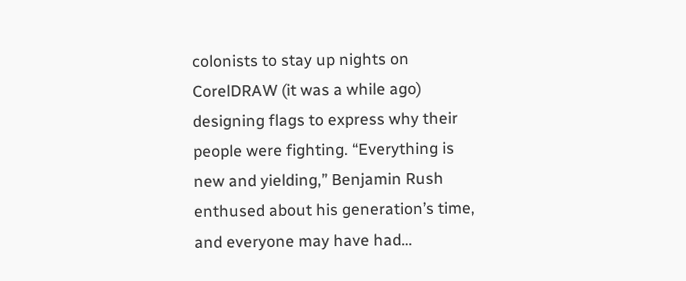colonists to stay up nights on CorelDRAW (it was a while ago) designing flags to express why their people were fighting. “Everything is new and yielding,” Benjamin Rush enthused about his generation’s time, and everyone may have had…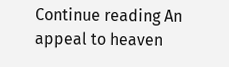Continue reading An appeal to heaven